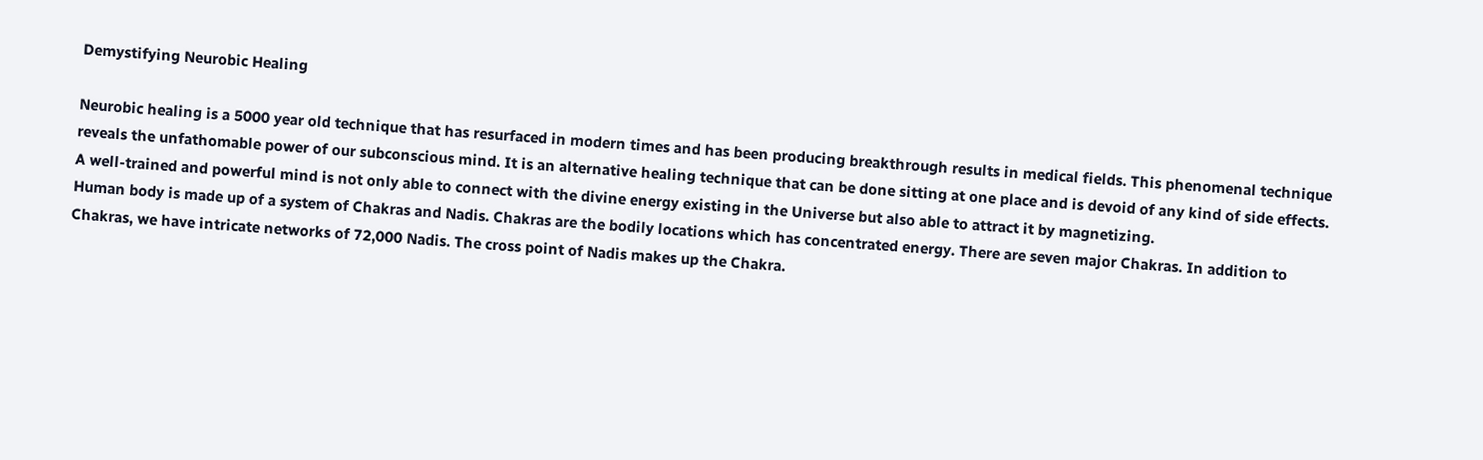Demystifying Neurobic Healing

Neurobic healing is a 5000 year old technique that has resurfaced in modern times and has been producing breakthrough results in medical fields. This phenomenal technique reveals the unfathomable power of our subconscious mind. It is an alternative healing technique that can be done sitting at one place and is devoid of any kind of side effects. A well-trained and powerful mind is not only able to connect with the divine energy existing in the Universe but also able to attract it by magnetizing.
Human body is made up of a system of Chakras and Nadis. Chakras are the bodily locations which has concentrated energy. There are seven major Chakras. In addition to Chakras, we have intricate networks of 72,000 Nadis. The cross point of Nadis makes up the Chakra.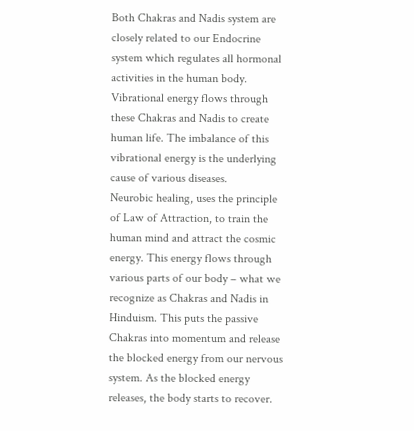Both Chakras and Nadis system are closely related to our Endocrine system which regulates all hormonal activities in the human body. Vibrational energy flows through these Chakras and Nadis to create human life. The imbalance of this vibrational energy is the underlying cause of various diseases.
Neurobic healing, uses the principle of Law of Attraction, to train the human mind and attract the cosmic energy. This energy flows through various parts of our body – what we recognize as Chakras and Nadis in Hinduism. This puts the passive Chakras into momentum and release the blocked energy from our nervous system. As the blocked energy releases, the body starts to recover.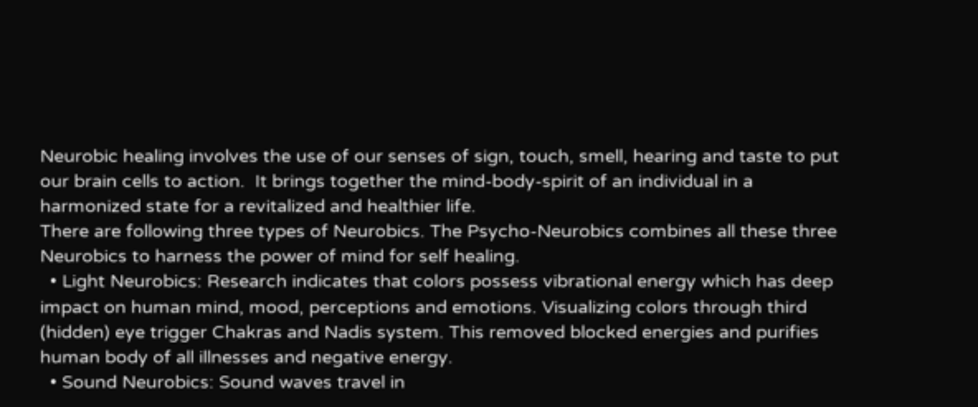Neurobic healing involves the use of our senses of sign, touch, smell, hearing and taste to put our brain cells to action.  It brings together the mind-body-spirit of an individual in a harmonized state for a revitalized and healthier life.
There are following three types of Neurobics. The Psycho-Neurobics combines all these three Neurobics to harness the power of mind for self healing.
  • Light Neurobics: Research indicates that colors possess vibrational energy which has deep impact on human mind, mood, perceptions and emotions. Visualizing colors through third (hidden) eye trigger Chakras and Nadis system. This removed blocked energies and purifies human body of all illnesses and negative energy.
  • Sound Neurobics: Sound waves travel in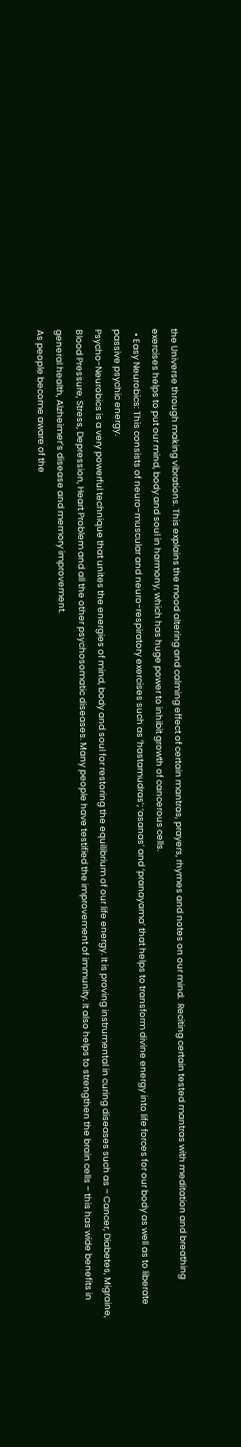the Universe through making vibrations. This explains the mood altering and calming effect of certain mantras, prayers, rhymes and notes on our mind.  Reciting certain tested mantras with meditation and breathing exercises helps to put our mind, body and soul in harmony, which has huge power to inhibit growth of cancerous cells.
  • Easy Neurobics: This consists of neuro-muscular and neuro-respiratory exercises such as ‘hastamudras’; ‘asanas’ and ‘pranayama’ that helps to transform divine energy into life forces for our body as well as to liberate passive psychic energy.
Psycho-Neurobics is a very powerful technique that unites the energies of mind, body and soul for restoring the equilibrium of our life energy. It is proving instrumental in curing diseases such as – Cancer, Diabetes, Migraine, Blood Pressure, Stress, Depression, Heart Problem and all the other psychosomatic diseases. Many people have testified the improvement of immunity. It also helps to strengthen the brain cells – this has wide benefits in general health, Alzheimer’s disease and memory improvement.
As people become aware of the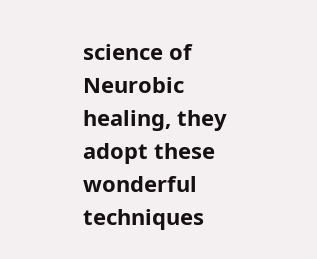science of Neurobic healing, they adopt these wonderful techniques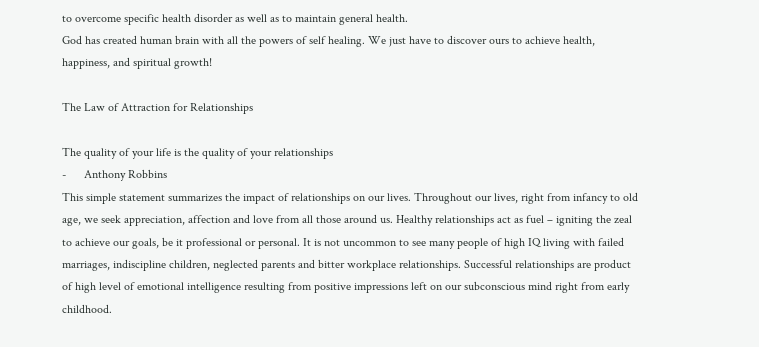to overcome specific health disorder as well as to maintain general health.
God has created human brain with all the powers of self healing. We just have to discover ours to achieve health, happiness, and spiritual growth!

The Law of Attraction for Relationships

The quality of your life is the quality of your relationships
-      Anthony Robbins
This simple statement summarizes the impact of relationships on our lives. Throughout our lives, right from infancy to old age, we seek appreciation, affection and love from all those around us. Healthy relationships act as fuel – igniting the zeal to achieve our goals, be it professional or personal. It is not uncommon to see many people of high IQ living with failed marriages, indiscipline children, neglected parents and bitter workplace relationships. Successful relationships are product of high level of emotional intelligence resulting from positive impressions left on our subconscious mind right from early childhood.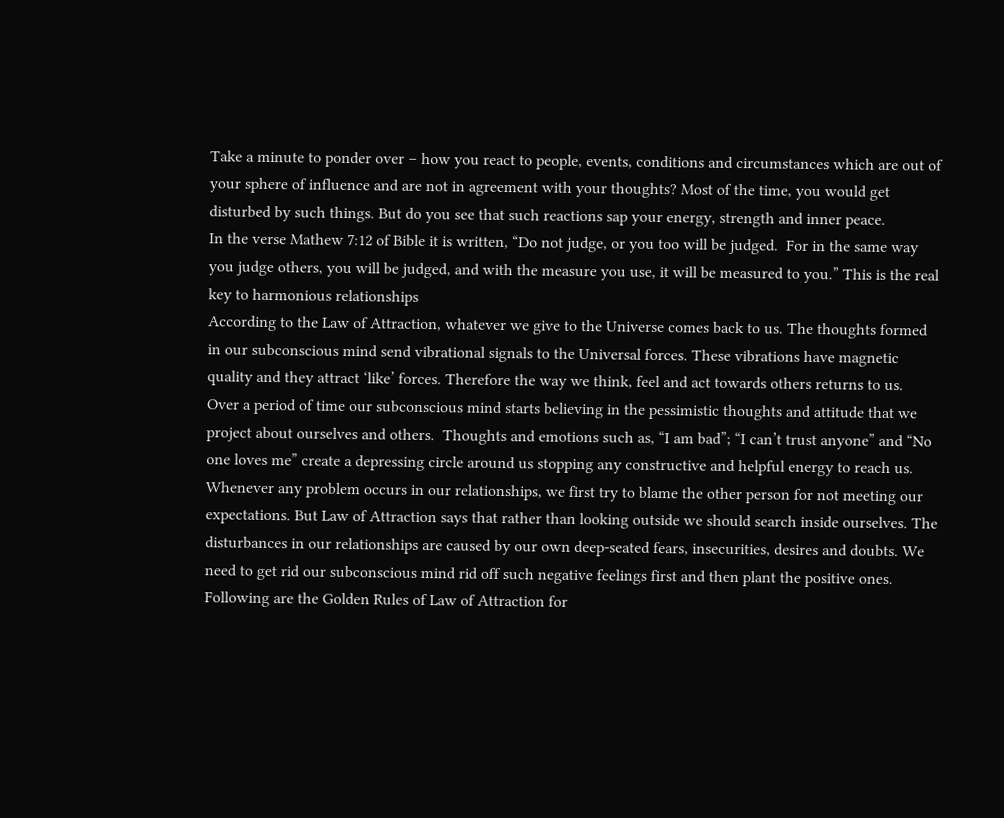Take a minute to ponder over – how you react to people, events, conditions and circumstances which are out of your sphere of influence and are not in agreement with your thoughts? Most of the time, you would get disturbed by such things. But do you see that such reactions sap your energy, strength and inner peace.
In the verse Mathew 7:12 of Bible it is written, “Do not judge, or you too will be judged.  For in the same way you judge others, you will be judged, and with the measure you use, it will be measured to you.” This is the real key to harmonious relationships
According to the Law of Attraction, whatever we give to the Universe comes back to us. The thoughts formed in our subconscious mind send vibrational signals to the Universal forces. These vibrations have magnetic quality and they attract ‘like’ forces. Therefore the way we think, feel and act towards others returns to us.
Over a period of time our subconscious mind starts believing in the pessimistic thoughts and attitude that we project about ourselves and others.  Thoughts and emotions such as, “I am bad”; “I can’t trust anyone” and “No one loves me” create a depressing circle around us stopping any constructive and helpful energy to reach us.
Whenever any problem occurs in our relationships, we first try to blame the other person for not meeting our expectations. But Law of Attraction says that rather than looking outside we should search inside ourselves. The disturbances in our relationships are caused by our own deep-seated fears, insecurities, desires and doubts. We need to get rid our subconscious mind rid off such negative feelings first and then plant the positive ones.
Following are the Golden Rules of Law of Attraction for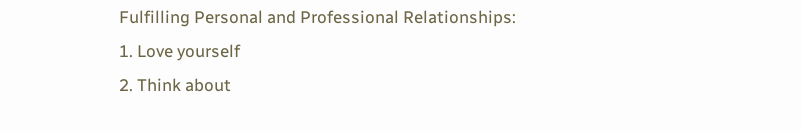Fulfilling Personal and Professional Relationships:
1. Love yourself
2. Think about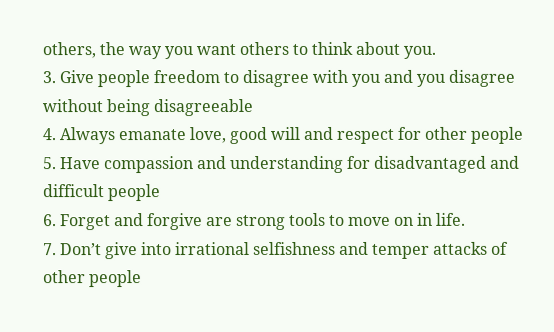others, the way you want others to think about you.
3. Give people freedom to disagree with you and you disagree without being disagreeable
4. Always emanate love, good will and respect for other people
5. Have compassion and understanding for disadvantaged and difficult people
6. Forget and forgive are strong tools to move on in life.
7. Don’t give into irrational selfishness and temper attacks of other people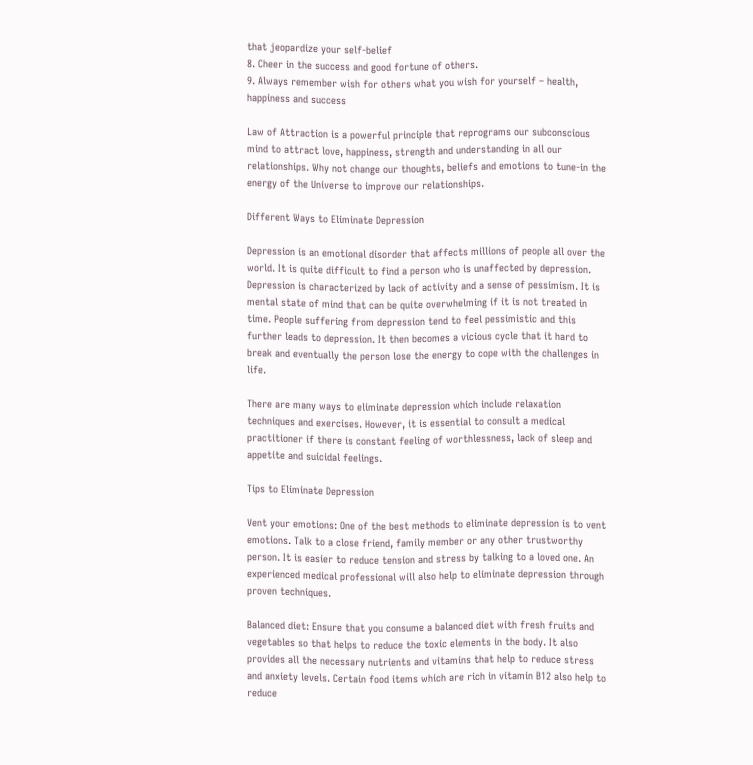that jeopardize your self-belief
8. Cheer in the success and good fortune of others.
9. Always remember wish for others what you wish for yourself – health, happiness and success

Law of Attraction is a powerful principle that reprograms our subconscious mind to attract love, happiness, strength and understanding in all our relationships. Why not change our thoughts, beliefs and emotions to tune-in the energy of the Universe to improve our relationships.

Different Ways to Eliminate Depression

Depression is an emotional disorder that affects millions of people all over the world. It is quite difficult to find a person who is unaffected by depression. Depression is characterized by lack of activity and a sense of pessimism. It is mental state of mind that can be quite overwhelming if it is not treated in time. People suffering from depression tend to feel pessimistic and this further leads to depression. It then becomes a vicious cycle that it hard to break and eventually the person lose the energy to cope with the challenges in life.

There are many ways to eliminate depression which include relaxation techniques and exercises. However, it is essential to consult a medical practitioner if there is constant feeling of worthlessness, lack of sleep and appetite and suicidal feelings.

Tips to Eliminate Depression

Vent your emotions: One of the best methods to eliminate depression is to vent emotions. Talk to a close friend, family member or any other trustworthy person. It is easier to reduce tension and stress by talking to a loved one. An experienced medical professional will also help to eliminate depression through proven techniques.

Balanced diet: Ensure that you consume a balanced diet with fresh fruits and vegetables so that helps to reduce the toxic elements in the body. It also provides all the necessary nutrients and vitamins that help to reduce stress and anxiety levels. Certain food items which are rich in vitamin B12 also help to reduce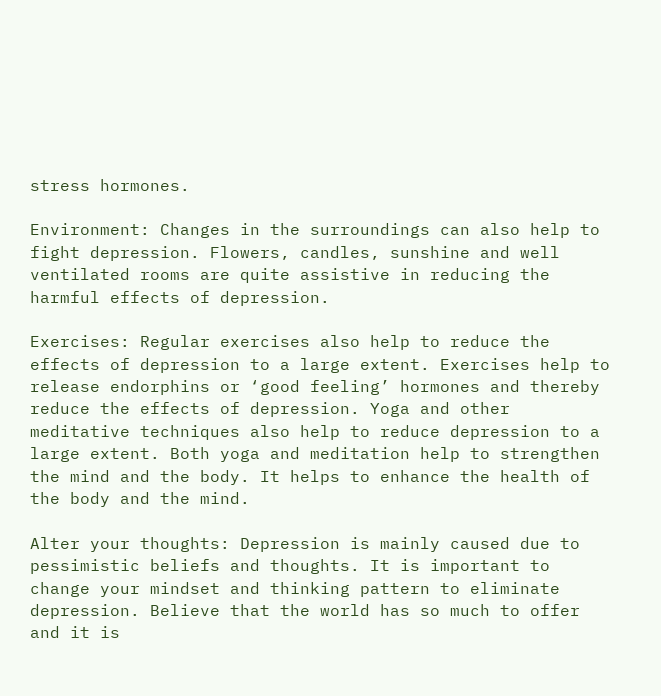stress hormones.

Environment: Changes in the surroundings can also help to fight depression. Flowers, candles, sunshine and well ventilated rooms are quite assistive in reducing the harmful effects of depression.

Exercises: Regular exercises also help to reduce the effects of depression to a large extent. Exercises help to release endorphins or ‘good feeling’ hormones and thereby reduce the effects of depression. Yoga and other meditative techniques also help to reduce depression to a large extent. Both yoga and meditation help to strengthen the mind and the body. It helps to enhance the health of the body and the mind.

Alter your thoughts: Depression is mainly caused due to pessimistic beliefs and thoughts. It is important to change your mindset and thinking pattern to eliminate depression. Believe that the world has so much to offer and it is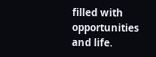filled with opportunities and life.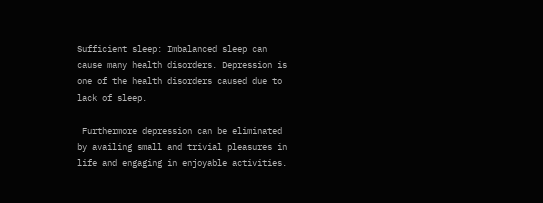Sufficient sleep: Imbalanced sleep can cause many health disorders. Depression is one of the health disorders caused due to lack of sleep.

 Furthermore depression can be eliminated by availing small and trivial pleasures in life and engaging in enjoyable activities.